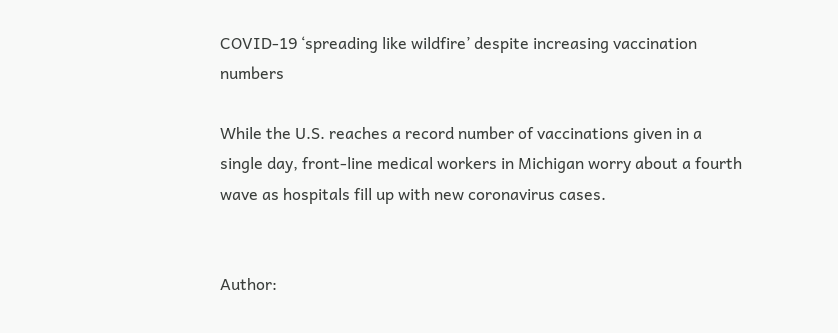COVID-19 ‘spreading like wildfire’ despite increasing vaccination numbers

While the U.S. reaches a record number of vaccinations given in a single day, front-line medical workers in Michigan worry about a fourth wave as hospitals fill up with new coronavirus cases.


Author: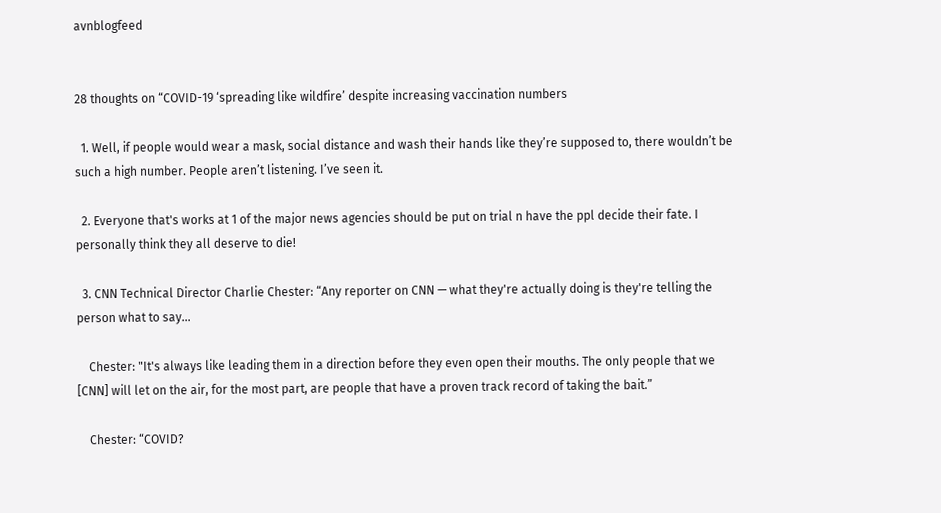avnblogfeed


28 thoughts on “COVID-19 ‘spreading like wildfire’ despite increasing vaccination numbers

  1. Well, if people would wear a mask, social distance and wash their hands like they’re supposed to, there wouldn’t be such a high number. People aren’t listening. I’ve seen it.

  2. Everyone that's works at 1 of the major news agencies should be put on trial n have the ppl decide their fate. I personally think they all deserve to die!

  3. CNN Technical Director Charlie Chester: “Any reporter on CNN — what they're actually doing is they're telling the person what to say…

    Chester: "It's always like leading them in a direction before they even open their mouths. The only people that we [CNN] will let on the air, for the most part, are people that have a proven track record of taking the bait.”

    Chester: “COVID?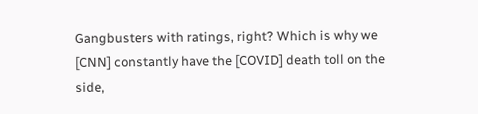Gangbusters with ratings, right? Which is why we [CNN] constantly have the [COVID] death toll on the side,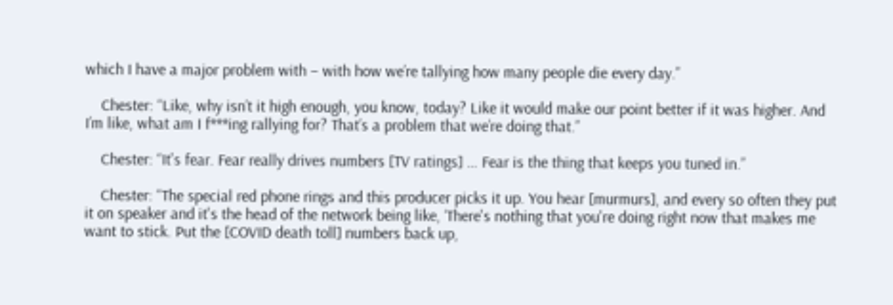which I have a major problem with – with how we’re tallying how many people die every day.”

    Chester: “Like, why isn’t it high enough, you know, today? Like it would make our point better if it was higher. And I’m like, what am I f***ing rallying for? That’s a problem that we’re doing that.”

    Chester: “It's fear. Fear really drives numbers [TV ratings] … Fear is the thing that keeps you tuned in.”

    Chester: “The special red phone rings and this producer picks it up. You hear [murmurs], and every so often they put it on speaker and it's the head of the network being like, ‘There's nothing that you're doing right now that makes me want to stick. Put the [COVID death toll] numbers back up,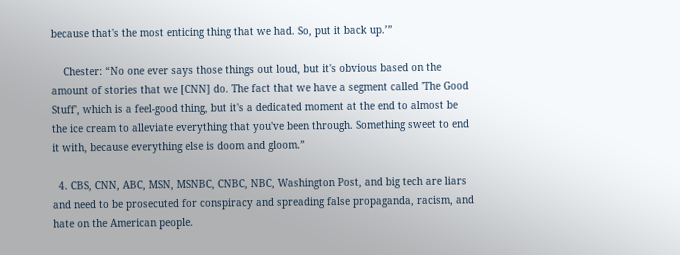because that's the most enticing thing that we had. So, put it back up.’”

    Chester: “No one ever says those things out loud, but it's obvious based on the amount of stories that we [CNN] do. The fact that we have a segment called 'The Good Stuff', which is a feel-good thing, but it's a dedicated moment at the end to almost be the ice cream to alleviate everything that you've been through. Something sweet to end it with, because everything else is doom and gloom.”

  4. CBS, CNN, ABC, MSN, MSNBC, CNBC, NBC, Washington Post, and big tech are liars and need to be prosecuted for conspiracy and spreading false propaganda, racism, and hate on the American people.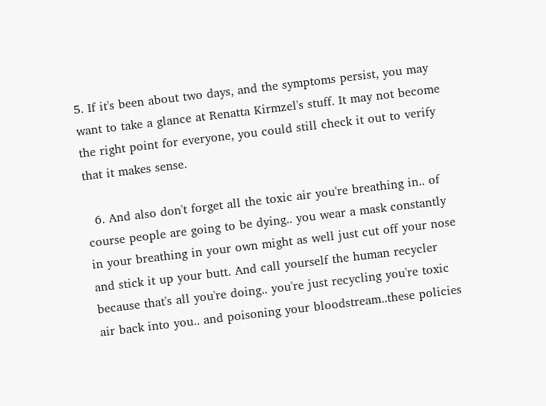5. If it's been about two days, and the symptoms persist, you may want to take a glance at Renatta Kirmzel's stuff. It may not become the right point for everyone, you could still check it out to verify that it makes sense.

  6. And also don't forget all the toxic air you're breathing in.. of course people are going to be dying.. you wear a mask constantly in your breathing in your own might as well just cut off your nose and stick it up your butt. And call yourself the human recycler because that's all you're doing.. you're just recycling you're toxic air back into you.. and poisoning your bloodstream..these policies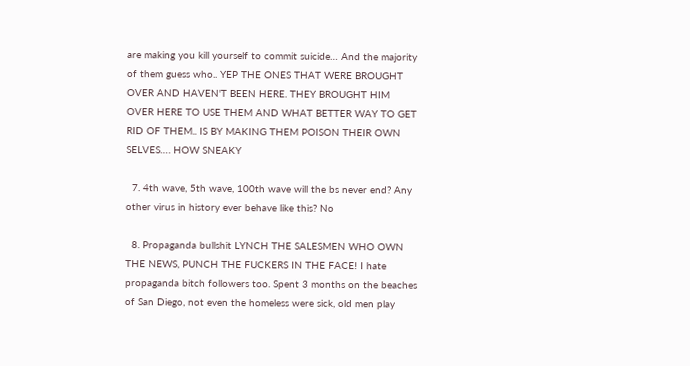are making you kill yourself to commit suicide… And the majority of them guess who.. YEP THE ONES THAT WERE BROUGHT OVER AND HAVEN'T BEEN HERE. THEY BROUGHT HIM OVER HERE TO USE THEM AND WHAT BETTER WAY TO GET RID OF THEM.. IS BY MAKING THEM POISON THEIR OWN SELVES…. HOW SNEAKY

  7. 4th wave, 5th wave, 100th wave will the bs never end? Any other virus in history ever behave like this? No

  8. Propaganda bullshit LYNCH THE SALESMEN WHO OWN THE NEWS, PUNCH THE FUCKERS IN THE FACE! I hate propaganda bitch followers too. Spent 3 months on the beaches of San Diego, not even the homeless were sick, old men play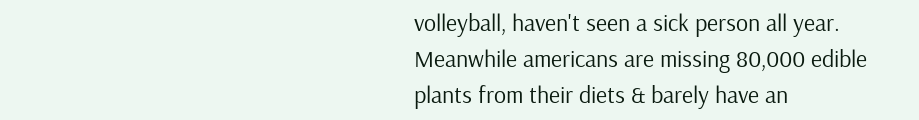volleyball, haven't seen a sick person all year. Meanwhile americans are missing 80,000 edible plants from their diets & barely have an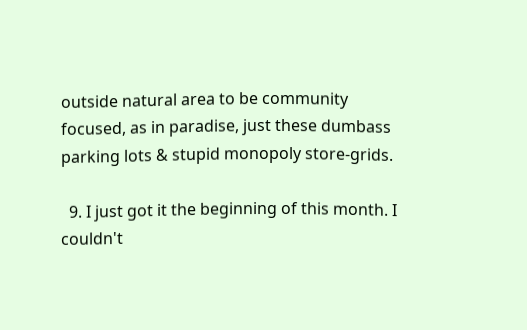outside natural area to be community focused, as in paradise, just these dumbass parking lots & stupid monopoly store-grids.

  9. I just got it the beginning of this month. I couldn't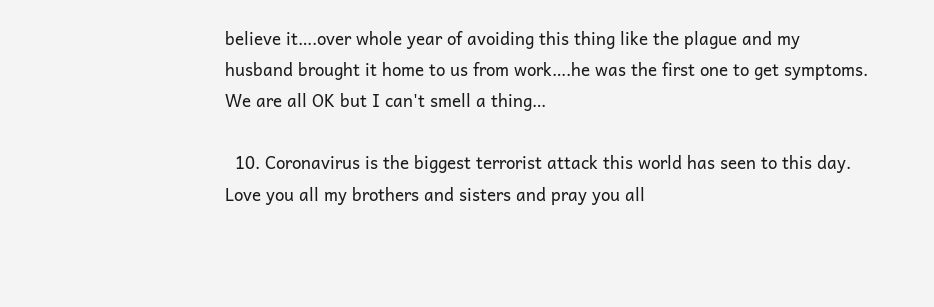believe it….over whole year of avoiding this thing like the plague and my husband brought it home to us from work….he was the first one to get symptoms. We are all OK but I can't smell a thing…

  10. Coronavirus is the biggest terrorist attack this world has seen to this day. Love you all my brothers and sisters and pray you all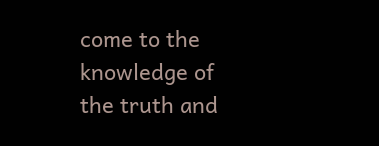come to the knowledge of the truth and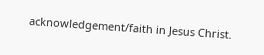acknowledgement/faith in Jesus Christ.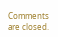Comments are closed.